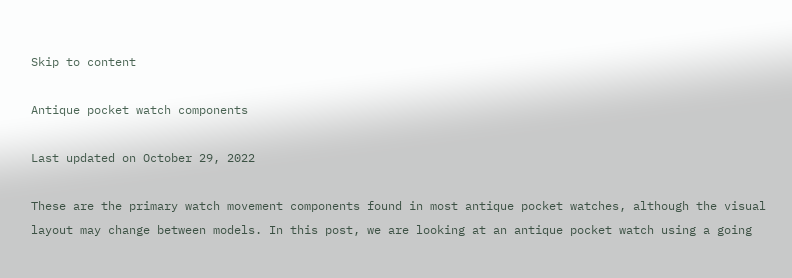Skip to content

Antique pocket watch components

Last updated on October 29, 2022

These are the primary watch movement components found in most antique pocket watches, although the visual layout may change between models. In this post, we are looking at an antique pocket watch using a going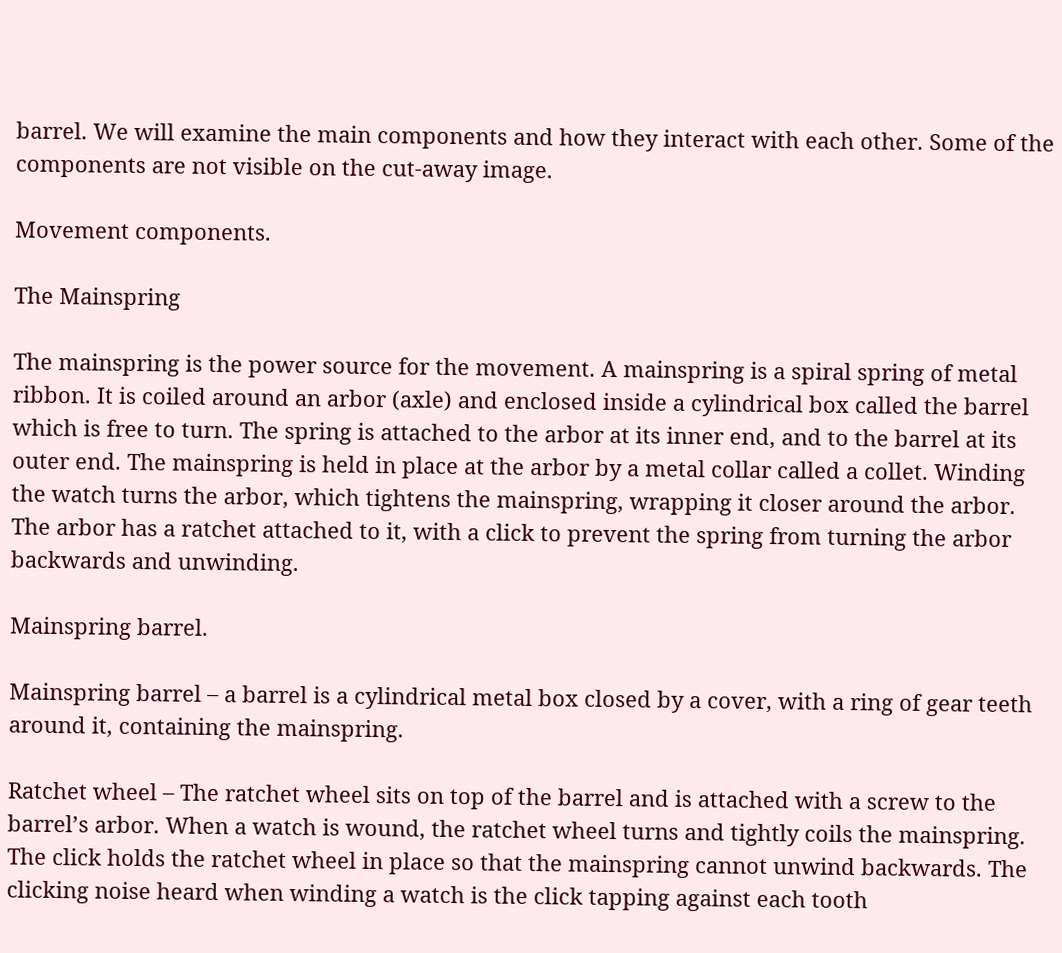barrel. We will examine the main components and how they interact with each other. Some of the components are not visible on the cut-away image.

Movement components.

The Mainspring

The mainspring is the power source for the movement. A mainspring is a spiral spring of metal ribbon. It is coiled around an arbor (axle) and enclosed inside a cylindrical box called the barrel which is free to turn. The spring is attached to the arbor at its inner end, and to the barrel at its outer end. The mainspring is held in place at the arbor by a metal collar called a collet. Winding the watch turns the arbor, which tightens the mainspring, wrapping it closer around the arbor. The arbor has a ratchet attached to it, with a click to prevent the spring from turning the arbor backwards and unwinding.

Mainspring barrel.

Mainspring barrel – a barrel is a cylindrical metal box closed by a cover, with a ring of gear teeth around it, containing the mainspring.

Ratchet wheel – The ratchet wheel sits on top of the barrel and is attached with a screw to the barrel’s arbor. When a watch is wound, the ratchet wheel turns and tightly coils the mainspring. The click holds the ratchet wheel in place so that the mainspring cannot unwind backwards. The clicking noise heard when winding a watch is the click tapping against each tooth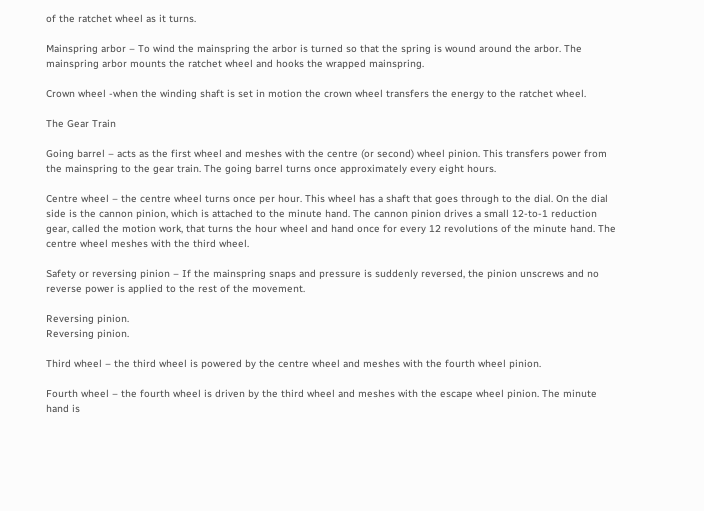of the ratchet wheel as it turns.

Mainspring arbor – To wind the mainspring the arbor is turned so that the spring is wound around the arbor. The mainspring arbor mounts the ratchet wheel and hooks the wrapped mainspring.

Crown wheel -when the winding shaft is set in motion the crown wheel transfers the energy to the ratchet wheel.

The Gear Train

Going barrel – acts as the first wheel and meshes with the centre (or second) wheel pinion. This transfers power from the mainspring to the gear train. The going barrel turns once approximately every eight hours.

Centre wheel – the centre wheel turns once per hour. This wheel has a shaft that goes through to the dial. On the dial side is the cannon pinion, which is attached to the minute hand. The cannon pinion drives a small 12-to-1 reduction gear, called the motion work, that turns the hour wheel and hand once for every 12 revolutions of the minute hand. The centre wheel meshes with the third wheel.

Safety or reversing pinion – If the mainspring snaps and pressure is suddenly reversed, the pinion unscrews and no reverse power is applied to the rest of the movement.

Reversing pinion.
Reversing pinion.

Third wheel – the third wheel is powered by the centre wheel and meshes with the fourth wheel pinion.

Fourth wheel – the fourth wheel is driven by the third wheel and meshes with the escape wheel pinion. The minute hand is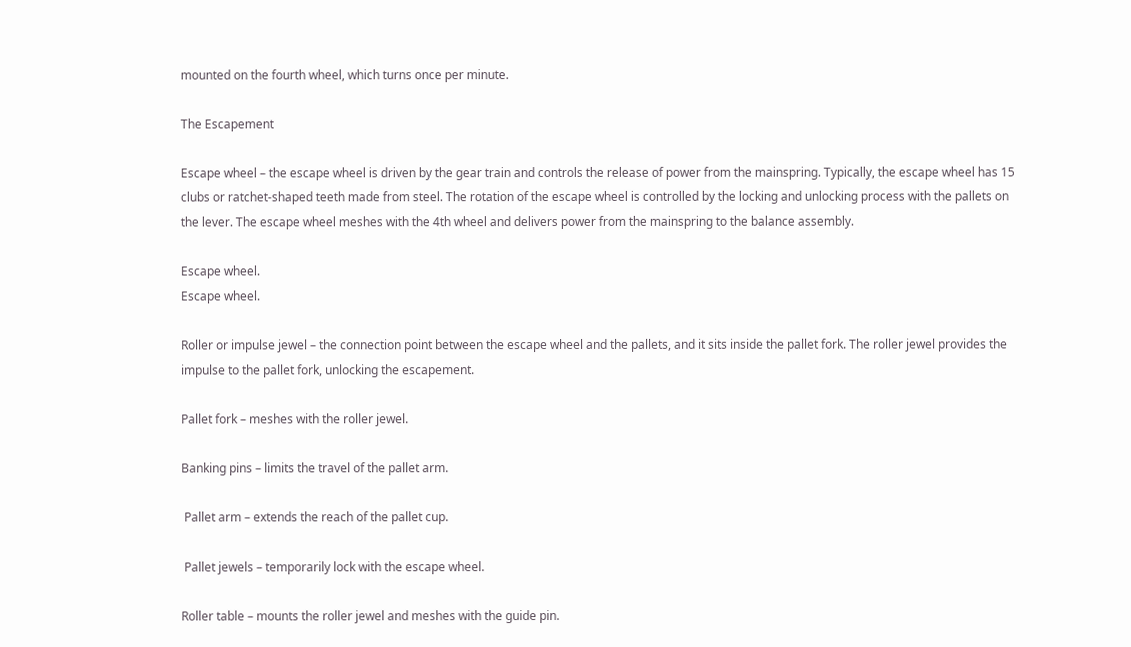mounted on the fourth wheel, which turns once per minute.

The Escapement

Escape wheel – the escape wheel is driven by the gear train and controls the release of power from the mainspring. Typically, the escape wheel has 15 clubs or ratchet-shaped teeth made from steel. The rotation of the escape wheel is controlled by the locking and unlocking process with the pallets on the lever. The escape wheel meshes with the 4th wheel and delivers power from the mainspring to the balance assembly.

Escape wheel.
Escape wheel.

Roller or impulse jewel – the connection point between the escape wheel and the pallets, and it sits inside the pallet fork. The roller jewel provides the impulse to the pallet fork, unlocking the escapement.

Pallet fork – meshes with the roller jewel.

Banking pins – limits the travel of the pallet arm.

 Pallet arm – extends the reach of the pallet cup.

 Pallet jewels – temporarily lock with the escape wheel.

Roller table – mounts the roller jewel and meshes with the guide pin.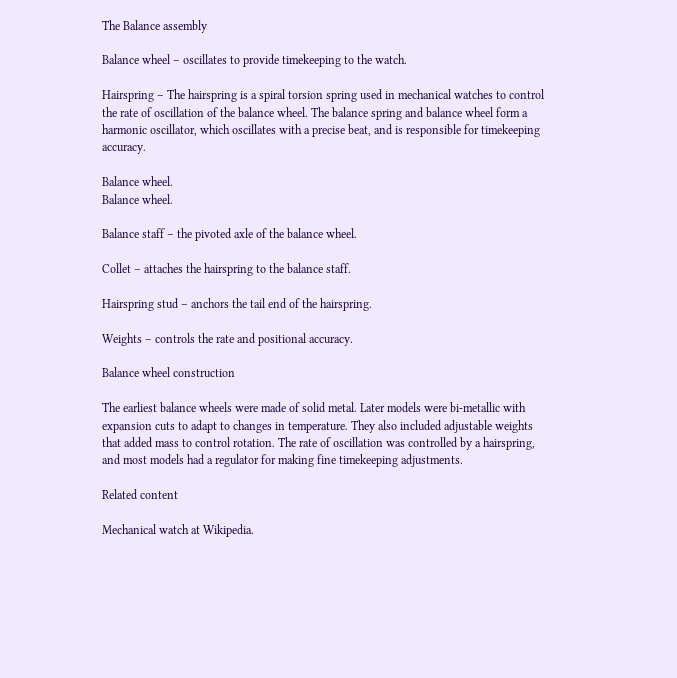The Balance assembly

Balance wheel – oscillates to provide timekeeping to the watch.

Hairspring – The hairspring is a spiral torsion spring used in mechanical watches to control the rate of oscillation of the balance wheel. The balance spring and balance wheel form a harmonic oscillator, which oscillates with a precise beat, and is responsible for timekeeping accuracy.

Balance wheel.
Balance wheel.

Balance staff – the pivoted axle of the balance wheel.

Collet – attaches the hairspring to the balance staff.

Hairspring stud – anchors the tail end of the hairspring.

Weights – controls the rate and positional accuracy.

Balance wheel construction

The earliest balance wheels were made of solid metal. Later models were bi-metallic with expansion cuts to adapt to changes in temperature. They also included adjustable weights that added mass to control rotation. The rate of oscillation was controlled by a hairspring, and most models had a regulator for making fine timekeeping adjustments.

Related content

Mechanical watch at Wikipedia.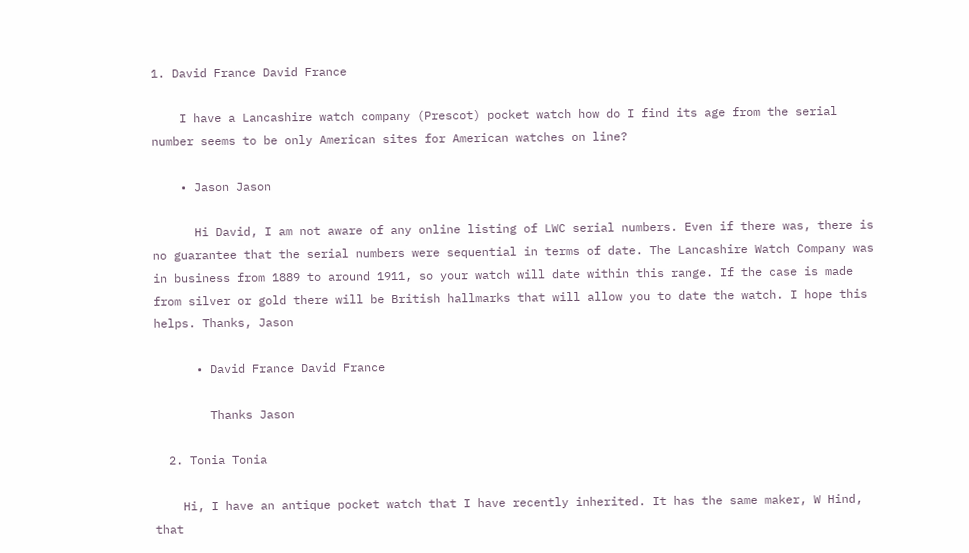1. David France David France

    I have a Lancashire watch company (Prescot) pocket watch how do I find its age from the serial number seems to be only American sites for American watches on line?

    • Jason Jason

      Hi David, I am not aware of any online listing of LWC serial numbers. Even if there was, there is no guarantee that the serial numbers were sequential in terms of date. The Lancashire Watch Company was in business from 1889 to around 1911, so your watch will date within this range. If the case is made from silver or gold there will be British hallmarks that will allow you to date the watch. I hope this helps. Thanks, Jason

      • David France David France

        Thanks Jason

  2. Tonia Tonia

    Hi, I have an antique pocket watch that I have recently inherited. It has the same maker, W Hind, that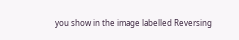you show in the image labelled Reversing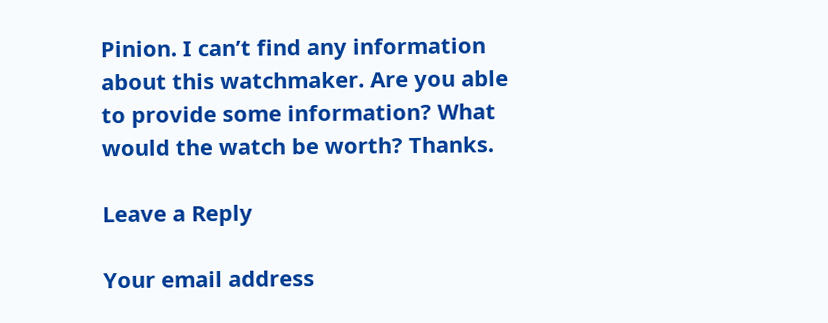Pinion. I can’t find any information about this watchmaker. Are you able to provide some information? What would the watch be worth? Thanks.

Leave a Reply

Your email address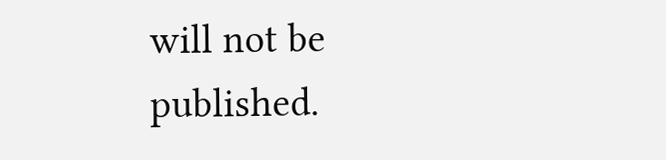will not be published.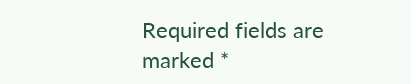Required fields are marked *